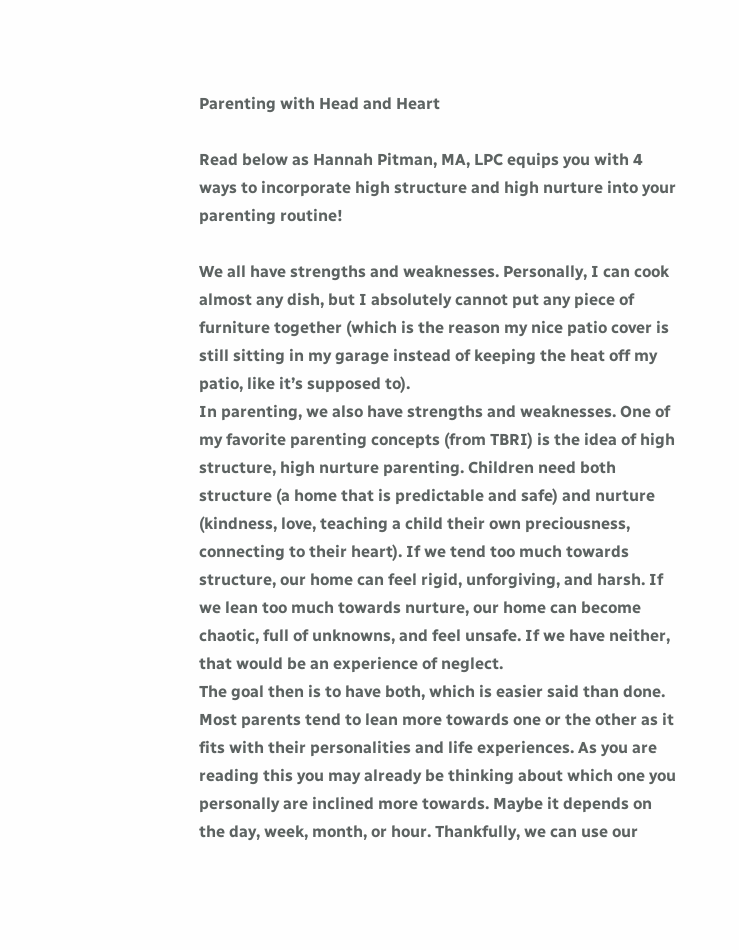Parenting with Head and Heart

Read below as Hannah Pitman, MA, LPC equips you with 4 ways to incorporate high structure and high nurture into your parenting routine!

We all have strengths and weaknesses. Personally, I can cook almost any dish, but I absolutely cannot put any piece of furniture together (which is the reason my nice patio cover is still sitting in my garage instead of keeping the heat off my patio, like it’s supposed to).
In parenting, we also have strengths and weaknesses. One of my favorite parenting concepts (from TBRI) is the idea of high structure, high nurture parenting. Children need both structure (a home that is predictable and safe) and nurture (kindness, love, teaching a child their own preciousness, connecting to their heart). If we tend too much towards structure, our home can feel rigid, unforgiving, and harsh. If we lean too much towards nurture, our home can become chaotic, full of unknowns, and feel unsafe. If we have neither, that would be an experience of neglect.
The goal then is to have both, which is easier said than done. Most parents tend to lean more towards one or the other as it fits with their personalities and life experiences. As you are reading this you may already be thinking about which one you personally are inclined more towards. Maybe it depends on the day, week, month, or hour. Thankfully, we can use our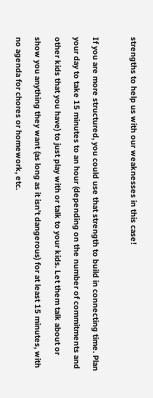strengths to help us with our weaknesses in this case!

If you are more structured, you could use that strength to build in connecting time. Plan your day to take 15 minutes to an hour (depending on the number of commitments and other kids that you have) to just play with or talk to your kids. Let them talk about or show you anything they want (as long as it isn’t dangerous) for at least 15 minutes, with no agenda for chores or homework, etc.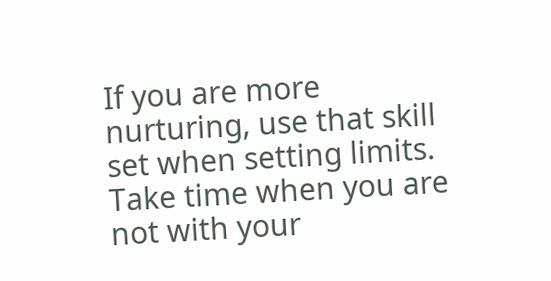If you are more nurturing, use that skill set when setting limits. Take time when you are not with your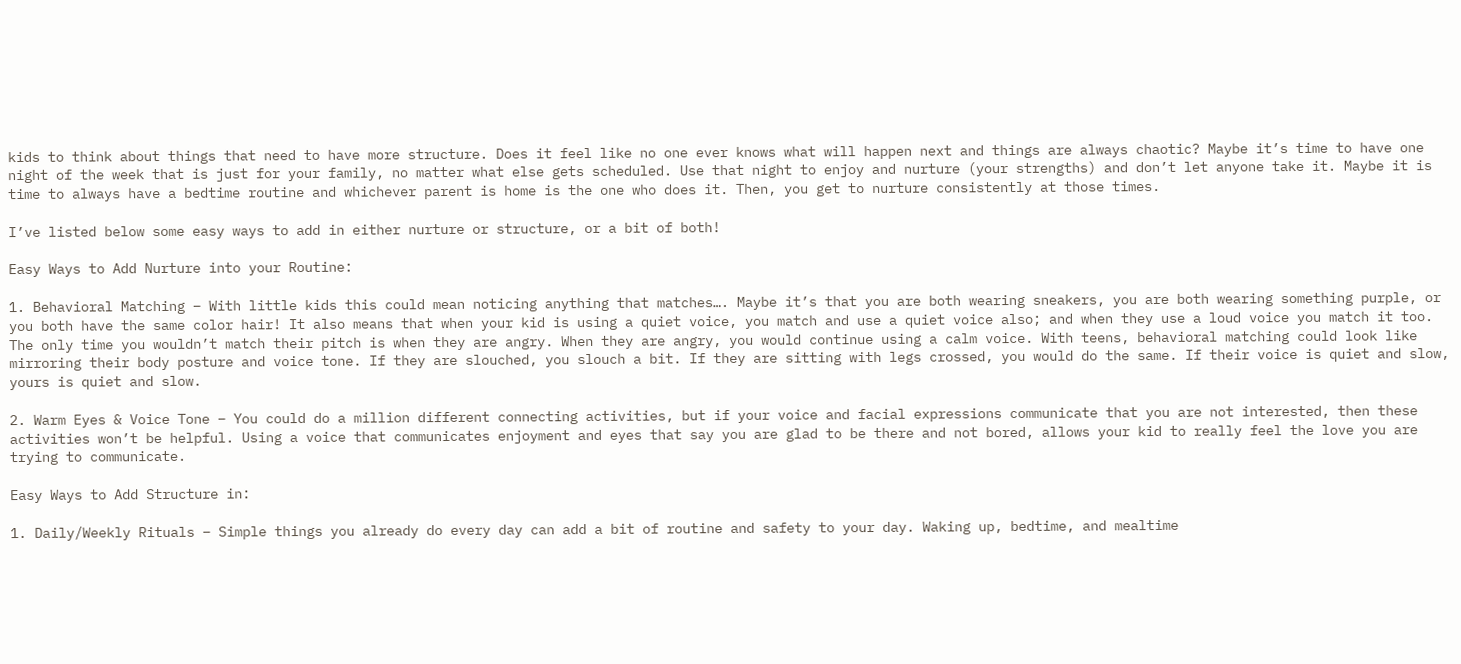kids to think about things that need to have more structure. Does it feel like no one ever knows what will happen next and things are always chaotic? Maybe it’s time to have one night of the week that is just for your family, no matter what else gets scheduled. Use that night to enjoy and nurture (your strengths) and don’t let anyone take it. Maybe it is time to always have a bedtime routine and whichever parent is home is the one who does it. Then, you get to nurture consistently at those times.

I’ve listed below some easy ways to add in either nurture or structure, or a bit of both!

Easy Ways to Add Nurture into your Routine:

1. Behavioral Matching – With little kids this could mean noticing anything that matches…. Maybe it’s that you are both wearing sneakers, you are both wearing something purple, or you both have the same color hair! It also means that when your kid is using a quiet voice, you match and use a quiet voice also; and when they use a loud voice you match it too. The only time you wouldn’t match their pitch is when they are angry. When they are angry, you would continue using a calm voice. With teens, behavioral matching could look like mirroring their body posture and voice tone. If they are slouched, you slouch a bit. If they are sitting with legs crossed, you would do the same. If their voice is quiet and slow, yours is quiet and slow.

2. Warm Eyes & Voice Tone – You could do a million different connecting activities, but if your voice and facial expressions communicate that you are not interested, then these activities won’t be helpful. Using a voice that communicates enjoyment and eyes that say you are glad to be there and not bored, allows your kid to really feel the love you are trying to communicate.

Easy Ways to Add Structure in:

1. Daily/Weekly Rituals – Simple things you already do every day can add a bit of routine and safety to your day. Waking up, bedtime, and mealtime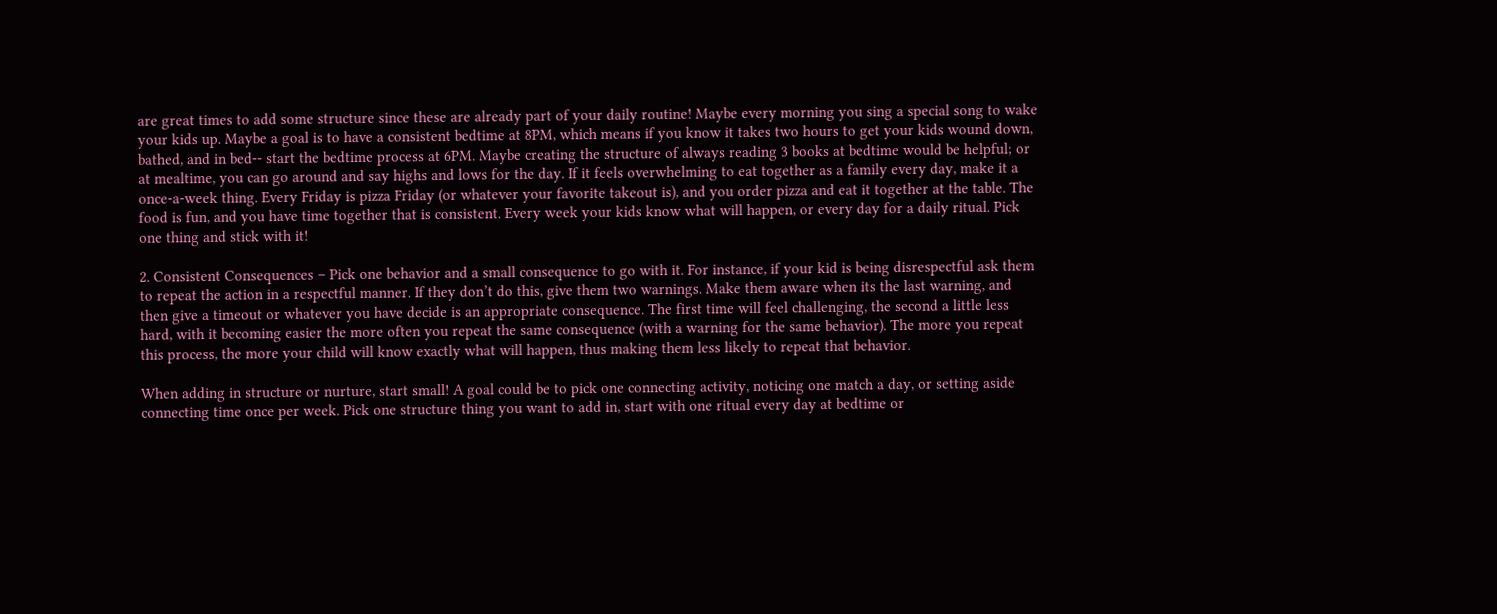are great times to add some structure since these are already part of your daily routine! Maybe every morning you sing a special song to wake your kids up. Maybe a goal is to have a consistent bedtime at 8PM, which means if you know it takes two hours to get your kids wound down, bathed, and in bed-- start the bedtime process at 6PM. Maybe creating the structure of always reading 3 books at bedtime would be helpful; or at mealtime, you can go around and say highs and lows for the day. If it feels overwhelming to eat together as a family every day, make it a once-a-week thing. Every Friday is pizza Friday (or whatever your favorite takeout is), and you order pizza and eat it together at the table. The food is fun, and you have time together that is consistent. Every week your kids know what will happen, or every day for a daily ritual. Pick one thing and stick with it!

2. Consistent Consequences – Pick one behavior and a small consequence to go with it. For instance, if your kid is being disrespectful ask them to repeat the action in a respectful manner. If they don’t do this, give them two warnings. Make them aware when its the last warning, and then give a timeout or whatever you have decide is an appropriate consequence. The first time will feel challenging, the second a little less hard, with it becoming easier the more often you repeat the same consequence (with a warning for the same behavior). The more you repeat this process, the more your child will know exactly what will happen, thus making them less likely to repeat that behavior.

When adding in structure or nurture, start small! A goal could be to pick one connecting activity, noticing one match a day, or setting aside connecting time once per week. Pick one structure thing you want to add in, start with one ritual every day at bedtime or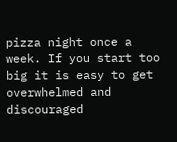pizza night once a week. If you start too big it is easy to get overwhelmed and discouraged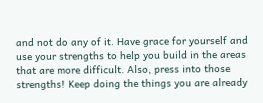and not do any of it. Have grace for yourself and use your strengths to help you build in the areas that are more difficult. Also, press into those strengths! Keep doing the things you are already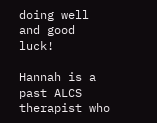doing well and good luck!

Hannah is a past ALCS therapist who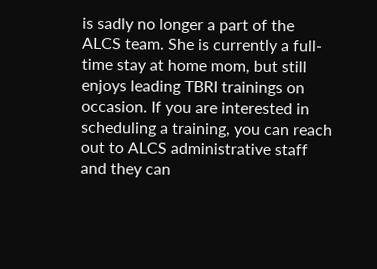is sadly no longer a part of the ALCS team. She is currently a full-time stay at home mom, but still enjoys leading TBRI trainings on occasion. If you are interested in scheduling a training, you can reach out to ALCS administrative staff and they can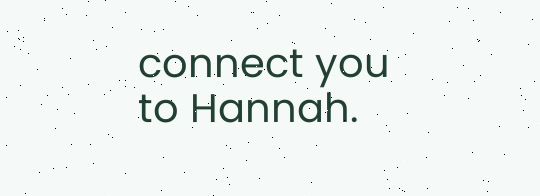connect you to Hannah.